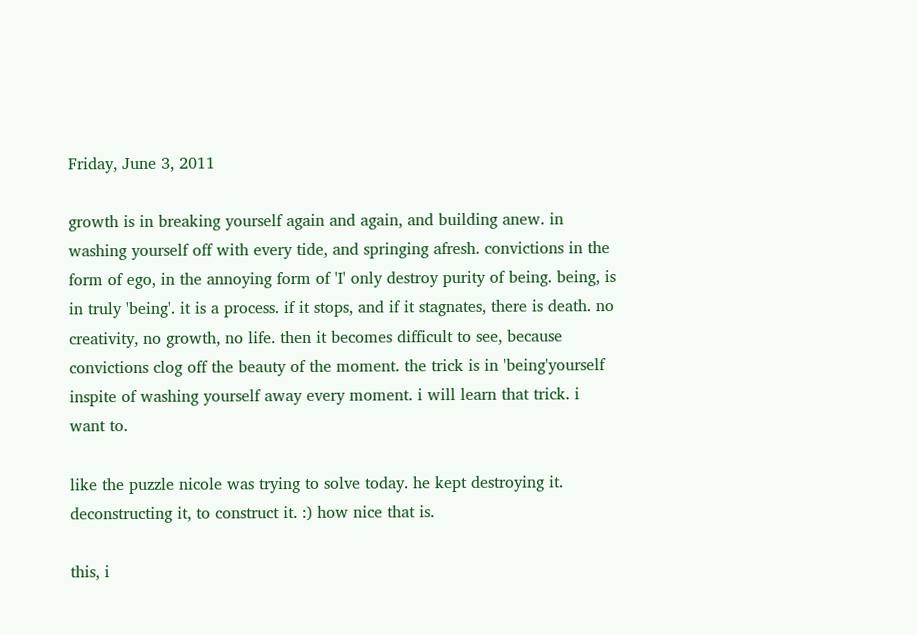Friday, June 3, 2011

growth is in breaking yourself again and again, and building anew. in washing yourself off with every tide, and springing afresh. convictions in the form of ego, in the annoying form of 'I' only destroy purity of being. being, is in truly 'being'. it is a process. if it stops, and if it stagnates, there is death. no creativity, no growth, no life. then it becomes difficult to see, because convictions clog off the beauty of the moment. the trick is in 'being'yourself inspite of washing yourself away every moment. i will learn that trick. i want to.

like the puzzle nicole was trying to solve today. he kept destroying it. deconstructing it, to construct it. :) how nice that is.

this, i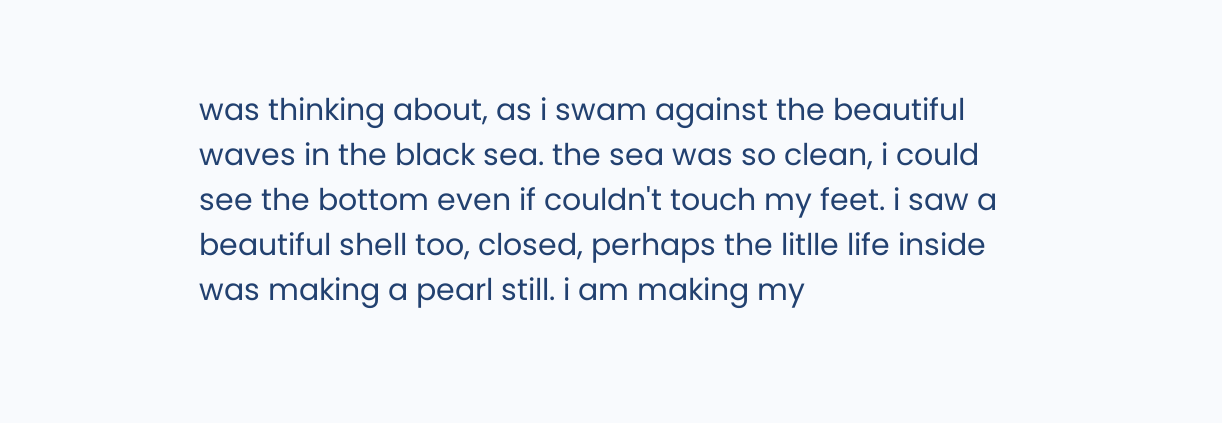was thinking about, as i swam against the beautiful waves in the black sea. the sea was so clean, i could see the bottom even if couldn't touch my feet. i saw a beautiful shell too, closed, perhaps the litlle life inside was making a pearl still. i am making my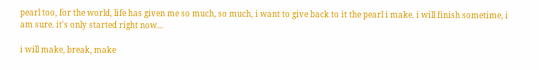pearl too, for the world, life has given me so much, so much, i want to give back to it the pearl i make. i will finish sometime, i am sure. it's only started right now...

i will make, break, make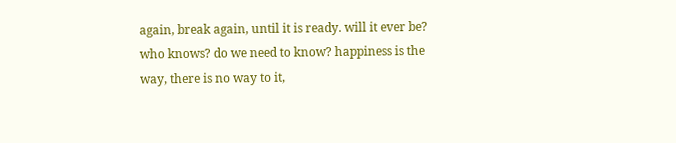again, break again, until it is ready. will it ever be? who knows? do we need to know? happiness is the way, there is no way to it,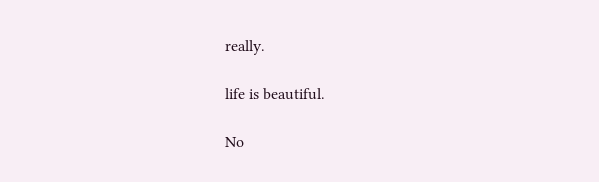really.

life is beautiful.

No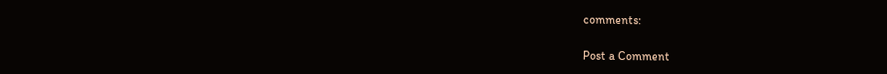comments:

Post a Comment